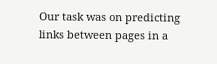Our task was on predicting links between pages in a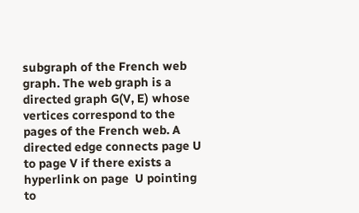subgraph of the French web graph. The web graph is a directed graph G(V, E) whose vertices correspond to the pages of the French web. A directed edge connects page U to page V if there exists a hyperlink on page  U pointing to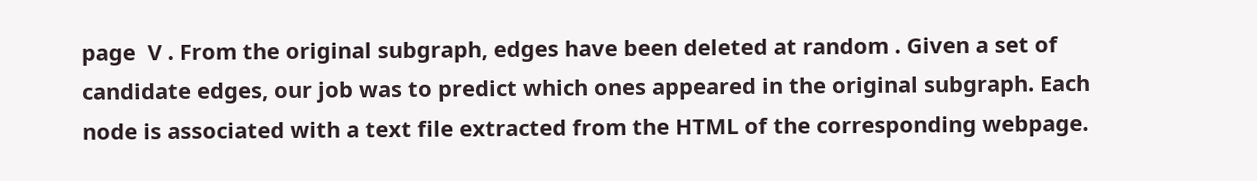page  V . From the original subgraph, edges have been deleted at random . Given a set of candidate edges, our job was to predict which ones appeared in the original subgraph. Each node is associated with a text file extracted from the HTML of the corresponding webpage.